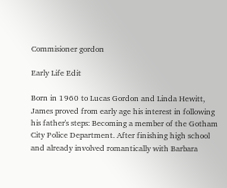Commisioner gordon

Early Life Edit

Born in 1960 to Lucas Gordon and Linda Hewitt, James proved from early age his interest in following his father's steps: Becoming a member of the Gotham City Police Department. After finishing high school and already involved romantically with Barbara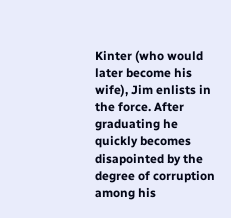Kinter (who would later become his wife), Jim enlists in the force. After graduating he quickly becomes disapointed by the degree of corruption among his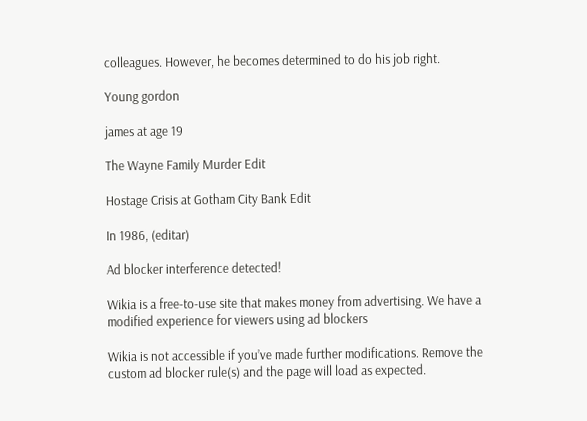colleagues. However, he becomes determined to do his job right.

Young gordon

james at age 19

The Wayne Family Murder Edit

Hostage Crisis at Gotham City Bank Edit

In 1986, (editar)

Ad blocker interference detected!

Wikia is a free-to-use site that makes money from advertising. We have a modified experience for viewers using ad blockers

Wikia is not accessible if you’ve made further modifications. Remove the custom ad blocker rule(s) and the page will load as expected.